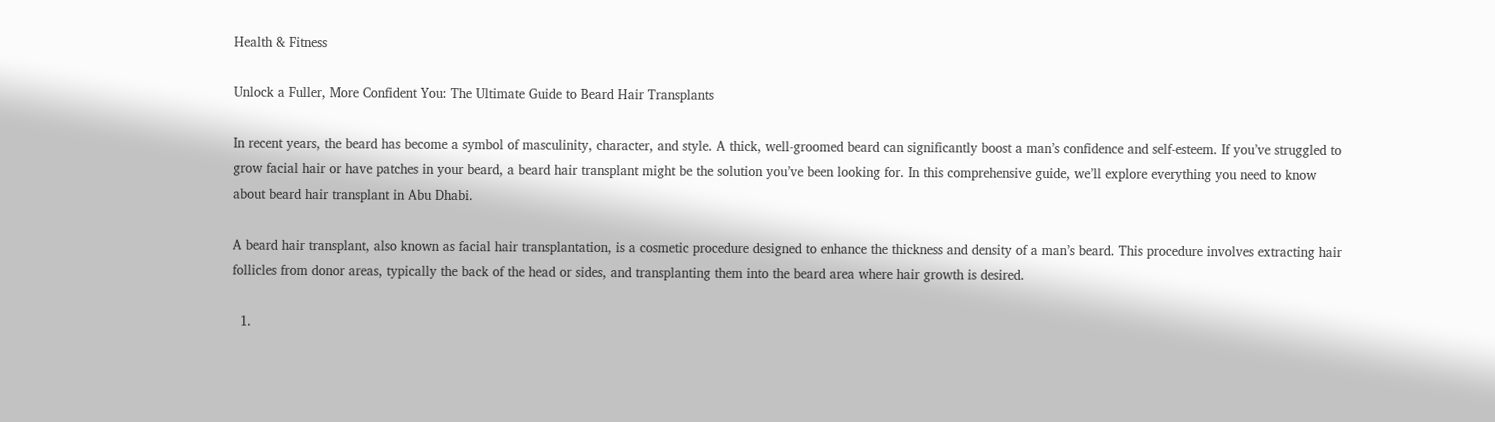Health & Fitness

Unlock a Fuller, More Confident You: The Ultimate Guide to Beard Hair Transplants

In recent years, the beard has become a symbol of masculinity, character, and style. A thick, well-groomed beard can significantly boost a man’s confidence and self-esteem. If you’ve struggled to grow facial hair or have patches in your beard, a beard hair transplant might be the solution you’ve been looking for. In this comprehensive guide, we’ll explore everything you need to know about beard hair transplant in Abu Dhabi.

A beard hair transplant, also known as facial hair transplantation, is a cosmetic procedure designed to enhance the thickness and density of a man’s beard. This procedure involves extracting hair follicles from donor areas, typically the back of the head or sides, and transplanting them into the beard area where hair growth is desired.

  1.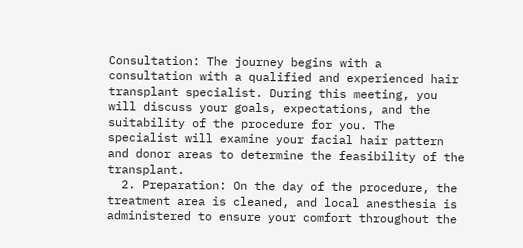Consultation: The journey begins with a consultation with a qualified and experienced hair transplant specialist. During this meeting, you will discuss your goals, expectations, and the suitability of the procedure for you. The specialist will examine your facial hair pattern and donor areas to determine the feasibility of the transplant.
  2. Preparation: On the day of the procedure, the treatment area is cleaned, and local anesthesia is administered to ensure your comfort throughout the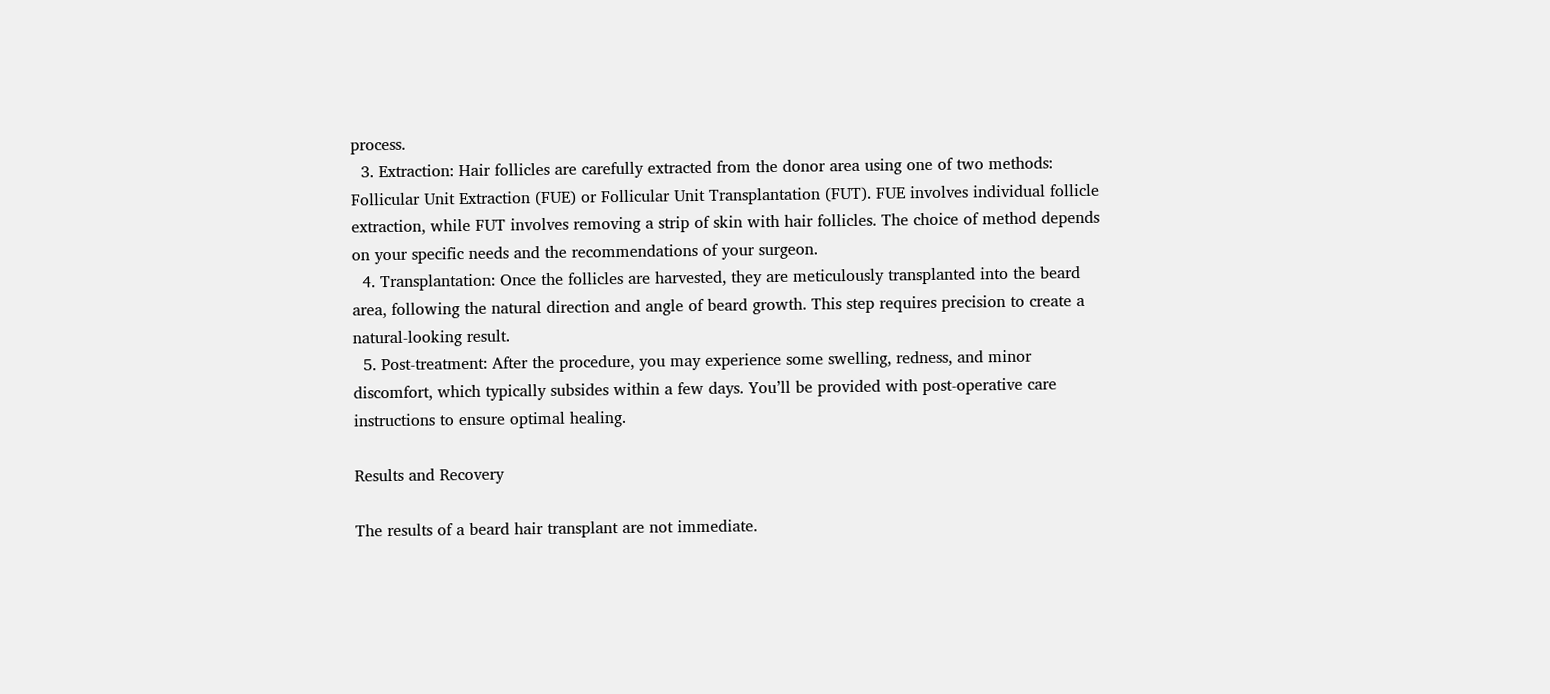process.
  3. Extraction: Hair follicles are carefully extracted from the donor area using one of two methods: Follicular Unit Extraction (FUE) or Follicular Unit Transplantation (FUT). FUE involves individual follicle extraction, while FUT involves removing a strip of skin with hair follicles. The choice of method depends on your specific needs and the recommendations of your surgeon.
  4. Transplantation: Once the follicles are harvested, they are meticulously transplanted into the beard area, following the natural direction and angle of beard growth. This step requires precision to create a natural-looking result.
  5. Post-treatment: After the procedure, you may experience some swelling, redness, and minor discomfort, which typically subsides within a few days. You’ll be provided with post-operative care instructions to ensure optimal healing.

Results and Recovery

The results of a beard hair transplant are not immediate.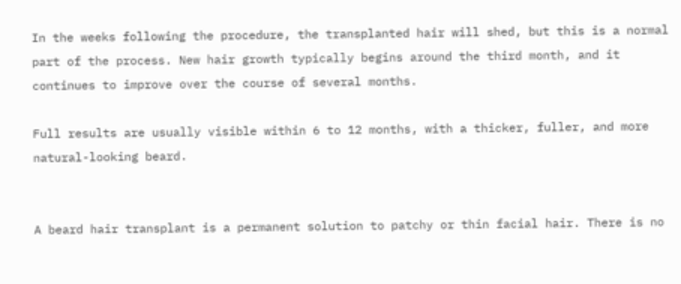In the weeks following the procedure, the transplanted hair will shed, but this is a normal part of the process. New hair growth typically begins around the third month, and it continues to improve over the course of several months.

Full results are usually visible within 6 to 12 months, with a thicker, fuller, and more natural-looking beard.


A beard hair transplant is a permanent solution to patchy or thin facial hair. There is no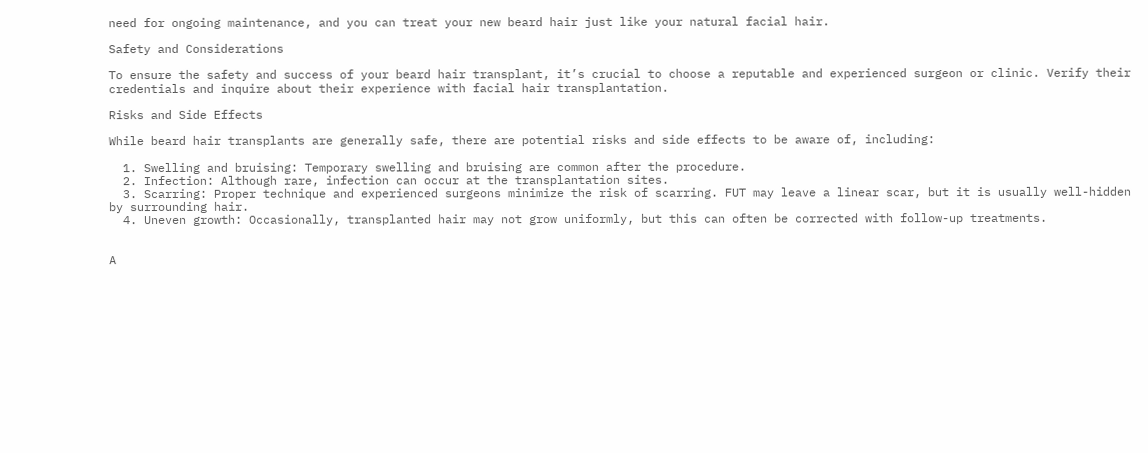need for ongoing maintenance, and you can treat your new beard hair just like your natural facial hair.

Safety and Considerations

To ensure the safety and success of your beard hair transplant, it’s crucial to choose a reputable and experienced surgeon or clinic. Verify their credentials and inquire about their experience with facial hair transplantation.

Risks and Side Effects

While beard hair transplants are generally safe, there are potential risks and side effects to be aware of, including:

  1. Swelling and bruising: Temporary swelling and bruising are common after the procedure.
  2. Infection: Although rare, infection can occur at the transplantation sites.
  3. Scarring: Proper technique and experienced surgeons minimize the risk of scarring. FUT may leave a linear scar, but it is usually well-hidden by surrounding hair.
  4. Uneven growth: Occasionally, transplanted hair may not grow uniformly, but this can often be corrected with follow-up treatments.


A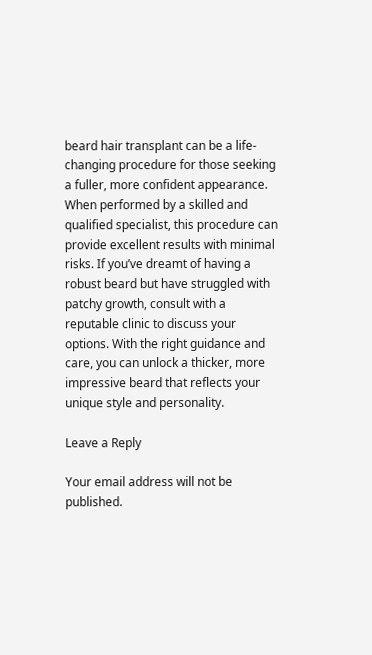beard hair transplant can be a life-changing procedure for those seeking a fuller, more confident appearance. When performed by a skilled and qualified specialist, this procedure can provide excellent results with minimal risks. If you’ve dreamt of having a robust beard but have struggled with patchy growth, consult with a reputable clinic to discuss your options. With the right guidance and care, you can unlock a thicker, more impressive beard that reflects your unique style and personality.

Leave a Reply

Your email address will not be published.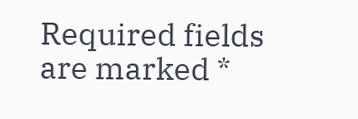Required fields are marked *